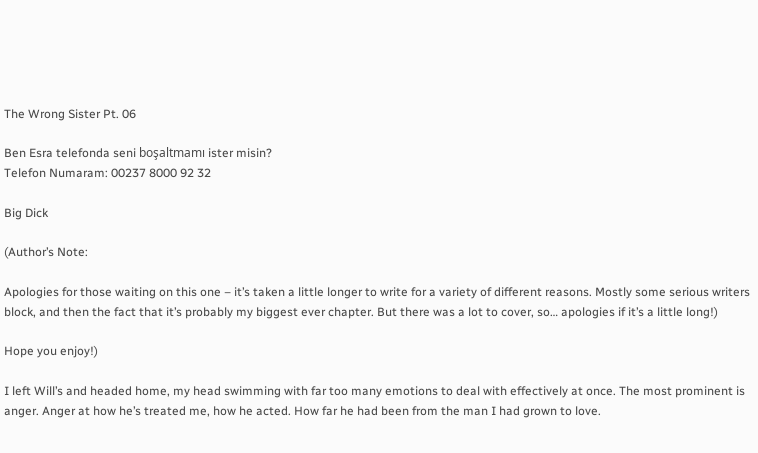The Wrong Sister Pt. 06

Ben Esra telefonda seni boşaltmamı ister misin?
Telefon Numaram: 00237 8000 92 32

Big Dick

(Author’s Note:

Apologies for those waiting on this one – it’s taken a little longer to write for a variety of different reasons. Mostly some serious writers block, and then the fact that it’s probably my biggest ever chapter. But there was a lot to cover, so… apologies if it’s a little long!)

Hope you enjoy!)

I left Will’s and headed home, my head swimming with far too many emotions to deal with effectively at once. The most prominent is anger. Anger at how he’s treated me, how he acted. How far he had been from the man I had grown to love.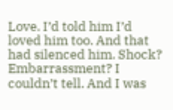Love. I’d told him I’d loved him too. And that had silenced him. Shock? Embarrassment? I couldn’t tell. And I was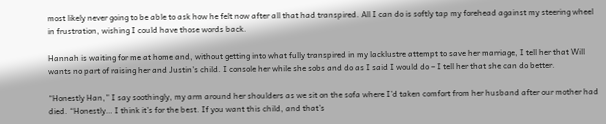most likely never going to be able to ask how he felt now after all that had transpired. All I can do is softly tap my forehead against my steering wheel in frustration, wishing I could have those words back.

Hannah is waiting for me at home and, without getting into what fully transpired in my lacklustre attempt to save her marriage, I tell her that Will wants no part of raising her and Justin’s child. I console her while she sobs and do as I said I would do – I tell her that she can do better.

“Honestly Han,” I say soothingly, my arm around her shoulders as we sit on the sofa where I’d taken comfort from her husband after our mother had died. “Honestly… I think it’s for the best. If you want this child, and that’s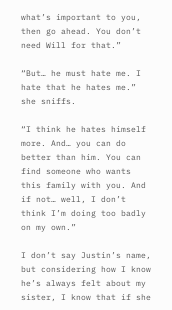what’s important to you, then go ahead. You don’t need Will for that.”

“But… he must hate me. I hate that he hates me.” she sniffs.

“I think he hates himself more. And… you can do better than him. You can find someone who wants this family with you. And if not… well, I don’t think I’m doing too badly on my own.”

I don’t say Justin’s name, but considering how I know he’s always felt about my sister, I know that if she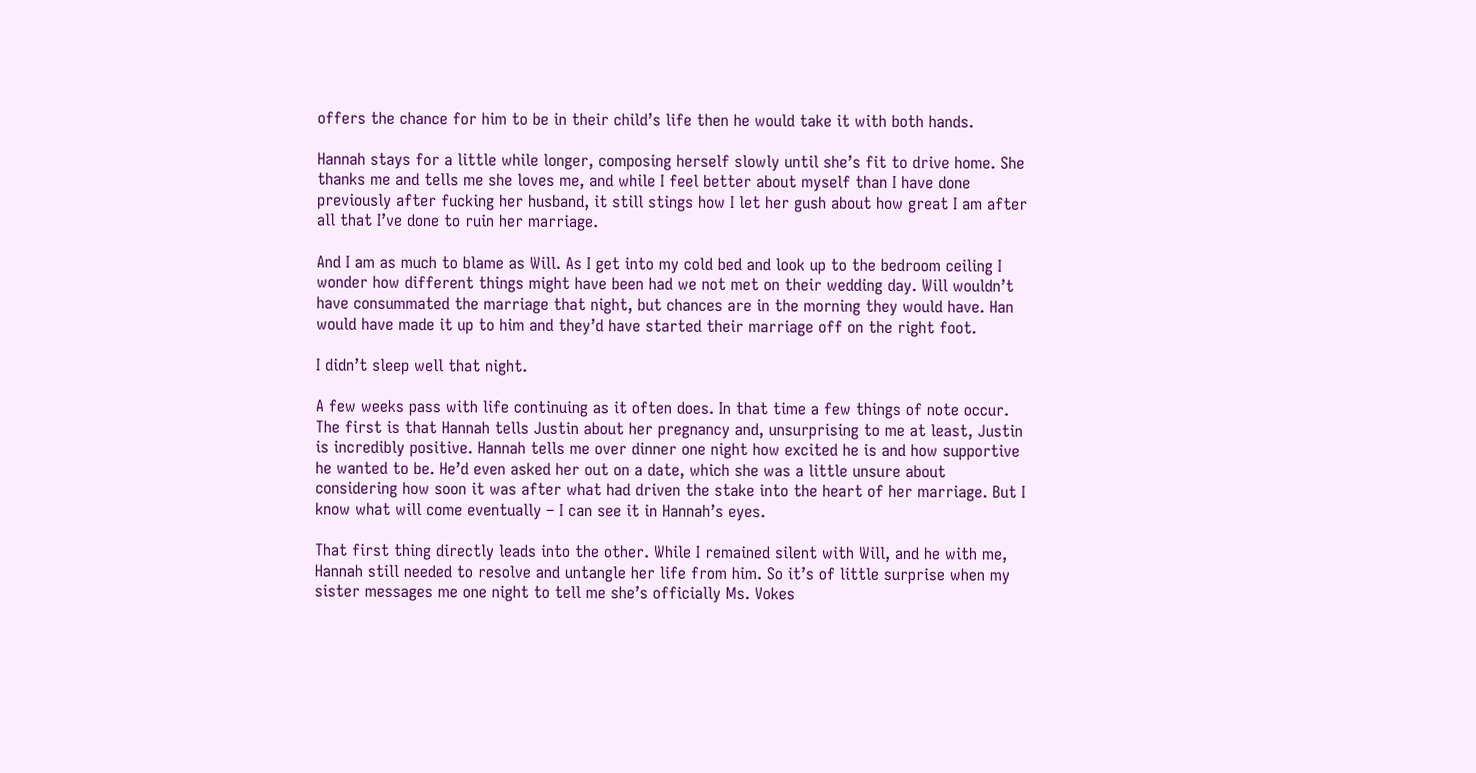offers the chance for him to be in their child’s life then he would take it with both hands.

Hannah stays for a little while longer, composing herself slowly until she’s fit to drive home. She thanks me and tells me she loves me, and while I feel better about myself than I have done previously after fucking her husband, it still stings how I let her gush about how great I am after all that I’ve done to ruin her marriage.

And I am as much to blame as Will. As I get into my cold bed and look up to the bedroom ceiling I wonder how different things might have been had we not met on their wedding day. Will wouldn’t have consummated the marriage that night, but chances are in the morning they would have. Han would have made it up to him and they’d have started their marriage off on the right foot.

I didn’t sleep well that night.

A few weeks pass with life continuing as it often does. In that time a few things of note occur. The first is that Hannah tells Justin about her pregnancy and, unsurprising to me at least, Justin is incredibly positive. Hannah tells me over dinner one night how excited he is and how supportive he wanted to be. He’d even asked her out on a date, which she was a little unsure about considering how soon it was after what had driven the stake into the heart of her marriage. But I know what will come eventually – I can see it in Hannah’s eyes.

That first thing directly leads into the other. While I remained silent with Will, and he with me, Hannah still needed to resolve and untangle her life from him. So it’s of little surprise when my sister messages me one night to tell me she’s officially Ms. Vokes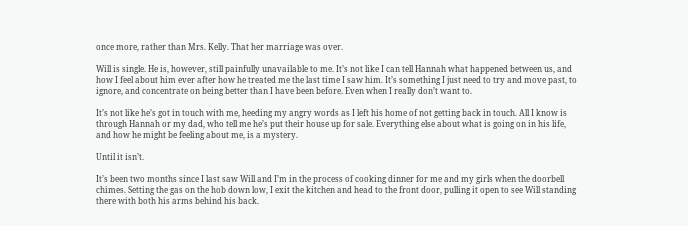once more, rather than Mrs. Kelly. That her marriage was over.

Will is single. He is, however, still painfully unavailable to me. It’s not like I can tell Hannah what happened between us, and how I feel about him ever after how he treated me the last time I saw him. It’s something I just need to try and move past, to ignore, and concentrate on being better than I have been before. Even when I really don’t want to.

It’s not like he’s got in touch with me, heeding my angry words as I left his home of not getting back in touch. All I know is through Hannah or my dad, who tell me he’s put their house up for sale. Everything else about what is going on in his life, and how he might be feeling about me, is a mystery.

Until it isn’t.

It’s been two months since I last saw Will and I’m in the process of cooking dinner for me and my girls when the doorbell chimes. Setting the gas on the hob down low, I exit the kitchen and head to the front door, pulling it open to see Will standing there with both his arms behind his back.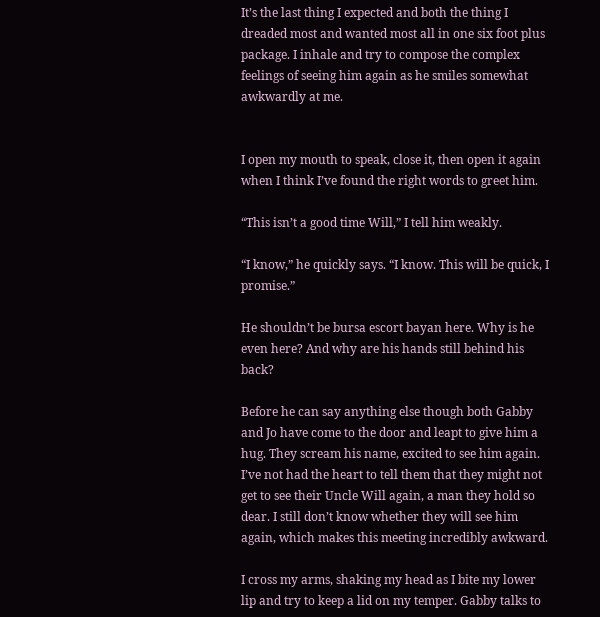It’s the last thing I expected and both the thing I dreaded most and wanted most all in one six foot plus package. I inhale and try to compose the complex feelings of seeing him again as he smiles somewhat awkwardly at me.


I open my mouth to speak, close it, then open it again when I think I’ve found the right words to greet him.

“This isn’t a good time Will,” I tell him weakly.

“I know,” he quickly says. “I know. This will be quick, I promise.”

He shouldn’t be bursa escort bayan here. Why is he even here? And why are his hands still behind his back?

Before he can say anything else though both Gabby and Jo have come to the door and leapt to give him a hug. They scream his name, excited to see him again. I’ve not had the heart to tell them that they might not get to see their Uncle Will again, a man they hold so dear. I still don’t know whether they will see him again, which makes this meeting incredibly awkward.

I cross my arms, shaking my head as I bite my lower lip and try to keep a lid on my temper. Gabby talks to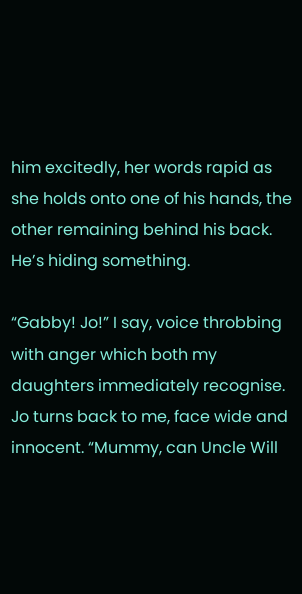him excitedly, her words rapid as she holds onto one of his hands, the other remaining behind his back. He’s hiding something.

“Gabby! Jo!” I say, voice throbbing with anger which both my daughters immediately recognise. Jo turns back to me, face wide and innocent. “Mummy, can Uncle Will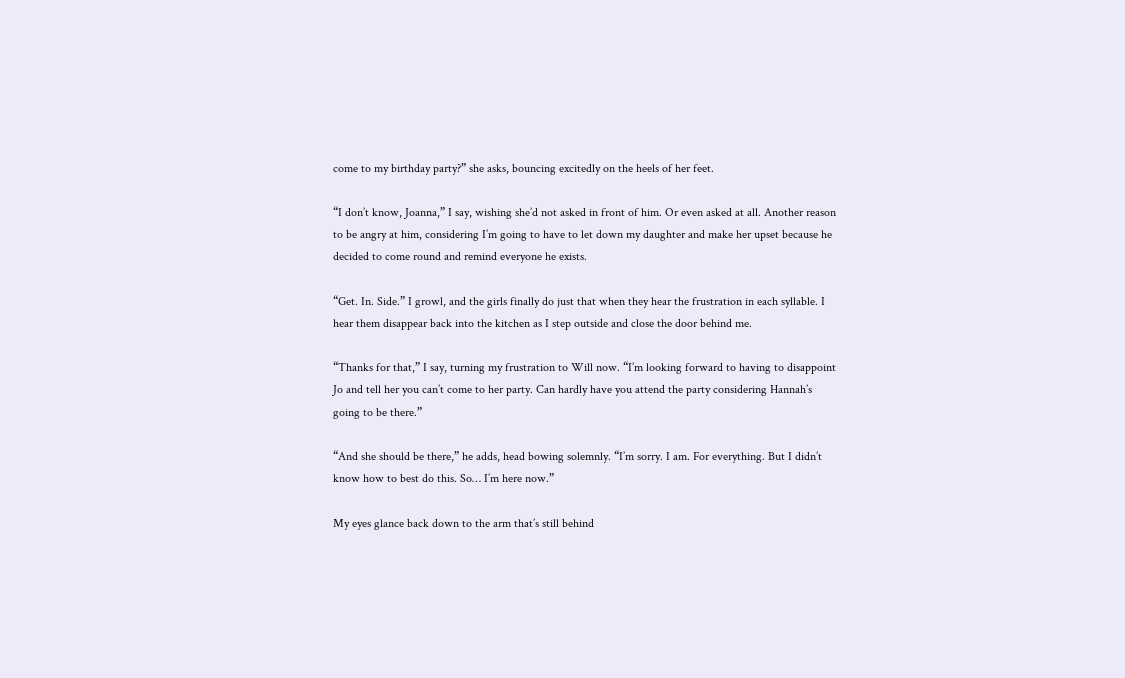come to my birthday party?” she asks, bouncing excitedly on the heels of her feet.

“I don’t know, Joanna,” I say, wishing she’d not asked in front of him. Or even asked at all. Another reason to be angry at him, considering I’m going to have to let down my daughter and make her upset because he decided to come round and remind everyone he exists.

“Get. In. Side.” I growl, and the girls finally do just that when they hear the frustration in each syllable. I hear them disappear back into the kitchen as I step outside and close the door behind me.

“Thanks for that,” I say, turning my frustration to Will now. “I’m looking forward to having to disappoint Jo and tell her you can’t come to her party. Can hardly have you attend the party considering Hannah’s going to be there.”

“And she should be there,” he adds, head bowing solemnly. “I’m sorry. I am. For everything. But I didn’t know how to best do this. So… I’m here now.”

My eyes glance back down to the arm that’s still behind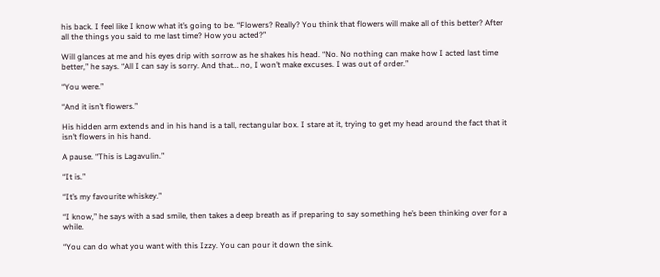his back. I feel like I know what it’s going to be. “Flowers? Really? You think that flowers will make all of this better? After all the things you said to me last time? How you acted?”

Will glances at me and his eyes drip with sorrow as he shakes his head. “No. No nothing can make how I acted last time better,” he says. “All I can say is sorry. And that… no, I won’t make excuses. I was out of order.”

“You were.”

“And it isn’t flowers.”

His hidden arm extends and in his hand is a tall, rectangular box. I stare at it, trying to get my head around the fact that it isn’t flowers in his hand.

A pause. “This is Lagavulin.”

“It is.”

“It’s my favourite whiskey.”

“I know,” he says with a sad smile, then takes a deep breath as if preparing to say something he’s been thinking over for a while.

“You can do what you want with this Izzy. You can pour it down the sink.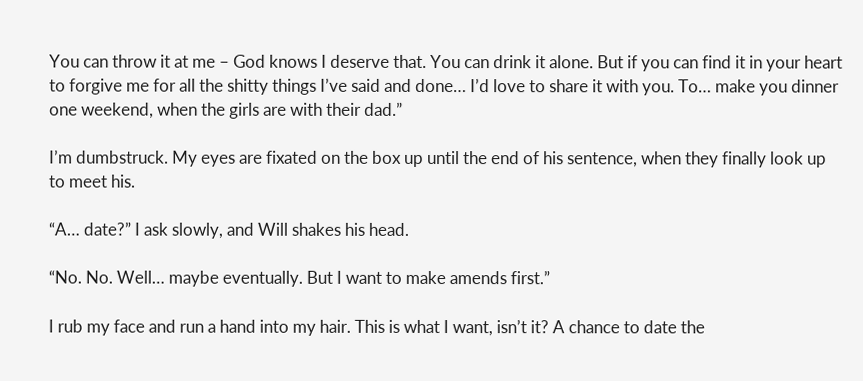You can throw it at me – God knows I deserve that. You can drink it alone. But if you can find it in your heart to forgive me for all the shitty things I’ve said and done… I’d love to share it with you. To… make you dinner one weekend, when the girls are with their dad.”

I’m dumbstruck. My eyes are fixated on the box up until the end of his sentence, when they finally look up to meet his.

“A… date?” I ask slowly, and Will shakes his head.

“No. No. Well… maybe eventually. But I want to make amends first.”

I rub my face and run a hand into my hair. This is what I want, isn’t it? A chance to date the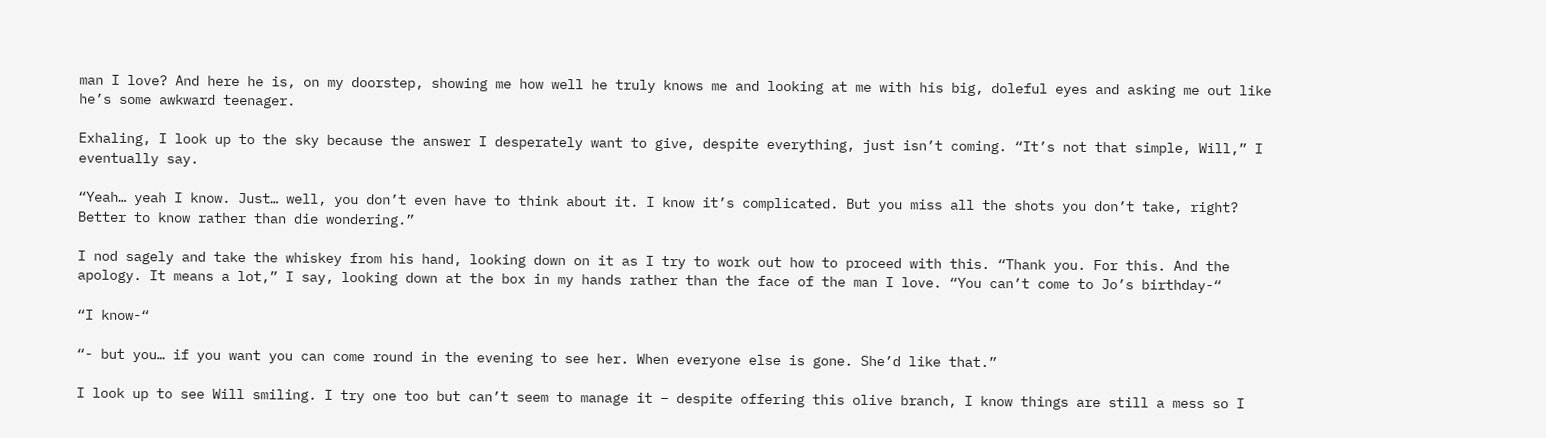man I love? And here he is, on my doorstep, showing me how well he truly knows me and looking at me with his big, doleful eyes and asking me out like he’s some awkward teenager.

Exhaling, I look up to the sky because the answer I desperately want to give, despite everything, just isn’t coming. “It’s not that simple, Will,” I eventually say.

“Yeah… yeah I know. Just… well, you don’t even have to think about it. I know it’s complicated. But you miss all the shots you don’t take, right? Better to know rather than die wondering.”

I nod sagely and take the whiskey from his hand, looking down on it as I try to work out how to proceed with this. “Thank you. For this. And the apology. It means a lot,” I say, looking down at the box in my hands rather than the face of the man I love. “You can’t come to Jo’s birthday-“

“I know-“

“- but you… if you want you can come round in the evening to see her. When everyone else is gone. She’d like that.”

I look up to see Will smiling. I try one too but can’t seem to manage it – despite offering this olive branch, I know things are still a mess so I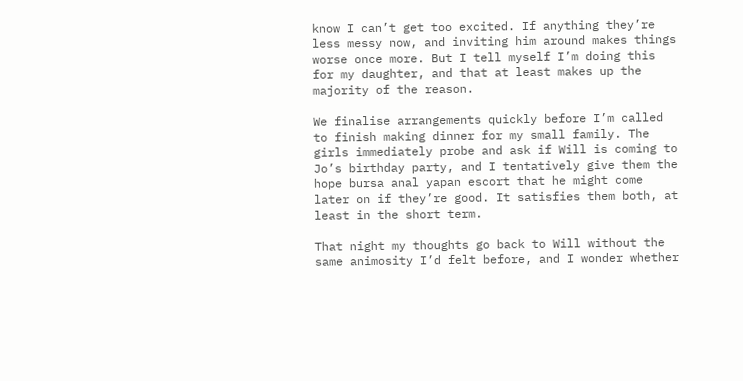know I can’t get too excited. If anything they’re less messy now, and inviting him around makes things worse once more. But I tell myself I’m doing this for my daughter, and that at least makes up the majority of the reason.

We finalise arrangements quickly before I’m called to finish making dinner for my small family. The girls immediately probe and ask if Will is coming to Jo’s birthday party, and I tentatively give them the hope bursa anal yapan escort that he might come later on if they’re good. It satisfies them both, at least in the short term.

That night my thoughts go back to Will without the same animosity I’d felt before, and I wonder whether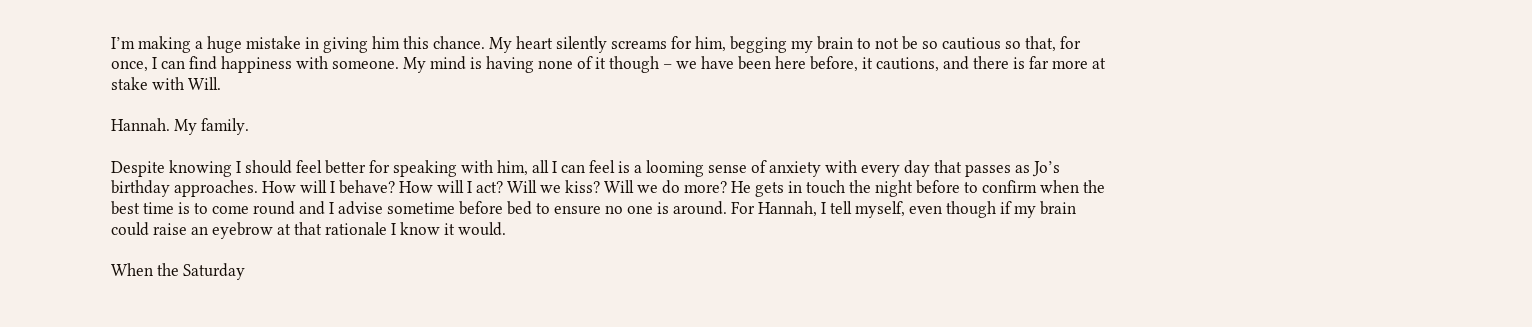I’m making a huge mistake in giving him this chance. My heart silently screams for him, begging my brain to not be so cautious so that, for once, I can find happiness with someone. My mind is having none of it though – we have been here before, it cautions, and there is far more at stake with Will.

Hannah. My family.

Despite knowing I should feel better for speaking with him, all I can feel is a looming sense of anxiety with every day that passes as Jo’s birthday approaches. How will I behave? How will I act? Will we kiss? Will we do more? He gets in touch the night before to confirm when the best time is to come round and I advise sometime before bed to ensure no one is around. For Hannah, I tell myself, even though if my brain could raise an eyebrow at that rationale I know it would.

When the Saturday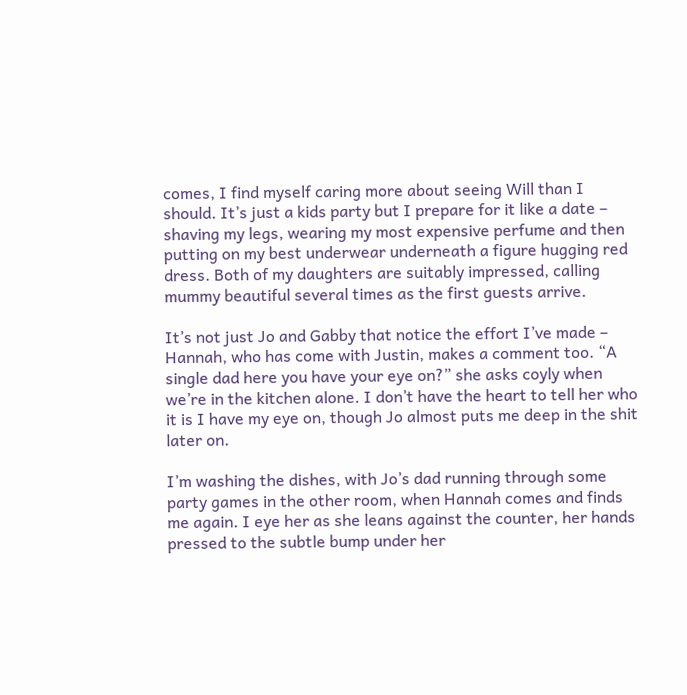comes, I find myself caring more about seeing Will than I should. It’s just a kids party but I prepare for it like a date – shaving my legs, wearing my most expensive perfume and then putting on my best underwear underneath a figure hugging red dress. Both of my daughters are suitably impressed, calling mummy beautiful several times as the first guests arrive.

It’s not just Jo and Gabby that notice the effort I’ve made – Hannah, who has come with Justin, makes a comment too. “A single dad here you have your eye on?” she asks coyly when we’re in the kitchen alone. I don’t have the heart to tell her who it is I have my eye on, though Jo almost puts me deep in the shit later on.

I’m washing the dishes, with Jo’s dad running through some party games in the other room, when Hannah comes and finds me again. I eye her as she leans against the counter, her hands pressed to the subtle bump under her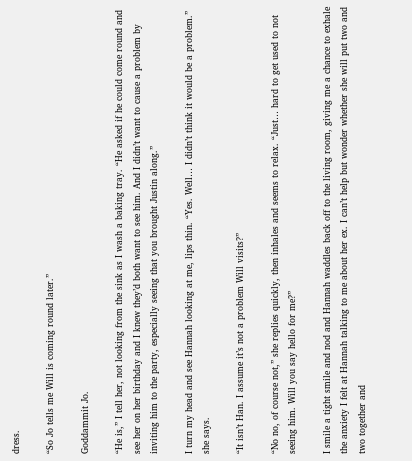dress.

“So Jo tells me Will is coming round later.”

Goddammit Jo.

“He is,” I tell her, not looking from the sink as I wash a baking tray. “He asked if he could come round and see her on her birthday and I knew they’d both want to see him. And I didn’t want to cause a problem by inviting him to the party, especially seeing that you brought Justin along.”

I turn my head and see Hannah looking at me, lips thin. “Yes. Well… I didn’t think it would be a problem.” she says.

“It isn’t Han. I assume it’s not a problem Will visits?”

“No no, of course not,” she replies quickly, then inhales and seems to relax. “Just… hard to get used to not seeing him. Will you say hello for me?”

I smile a tight smile and nod and Hannah waddles back off to the living room, giving me a chance to exhale the anxiety I felt at Hannah talking to me about her ex. I can’t help but wonder whether she will put two and two together and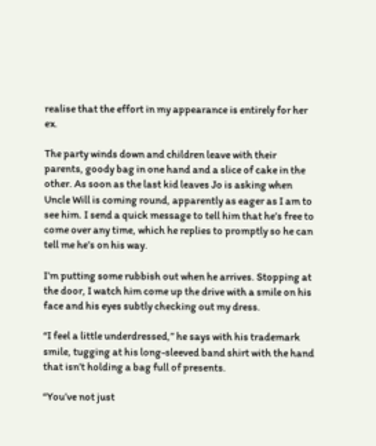realise that the effort in my appearance is entirely for her ex.

The party winds down and children leave with their parents, goody bag in one hand and a slice of cake in the other. As soon as the last kid leaves Jo is asking when Uncle Will is coming round, apparently as eager as I am to see him. I send a quick message to tell him that he’s free to come over any time, which he replies to promptly so he can tell me he’s on his way.

I’m putting some rubbish out when he arrives. Stopping at the door, I watch him come up the drive with a smile on his face and his eyes subtly checking out my dress.

“I feel a little underdressed,” he says with his trademark smile, tugging at his long-sleeved band shirt with the hand that isn’t holding a bag full of presents.

“You’ve not just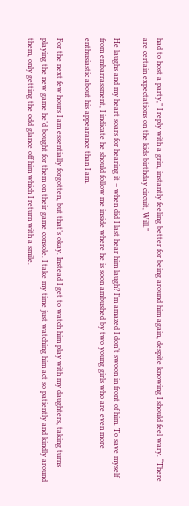had to host a party,” I reply with a grin, instantly feeling better for being around him again, despite knowing I should feel wary. “There are certain expectations on the kids birthday circuit, Will.”

He laughs and my heart soars for hearing it – when did I last hear him laugh? I’m amazed I don’t swoon in front of him. To save myself from embarrassment, I indicate he should follow me inside where he is soon ambushed by two young girls who are even more enthusiastic about his appearance than I am.

For the next few hours I am essentially forgotten, but that’s okay. Instead I get to watch him play with my daughters, taking turns playing the new game he’d bought for them on their game console. I take my time just watching him act so patiently and kindly around them, only getting the odd glance off him which I return with a smile.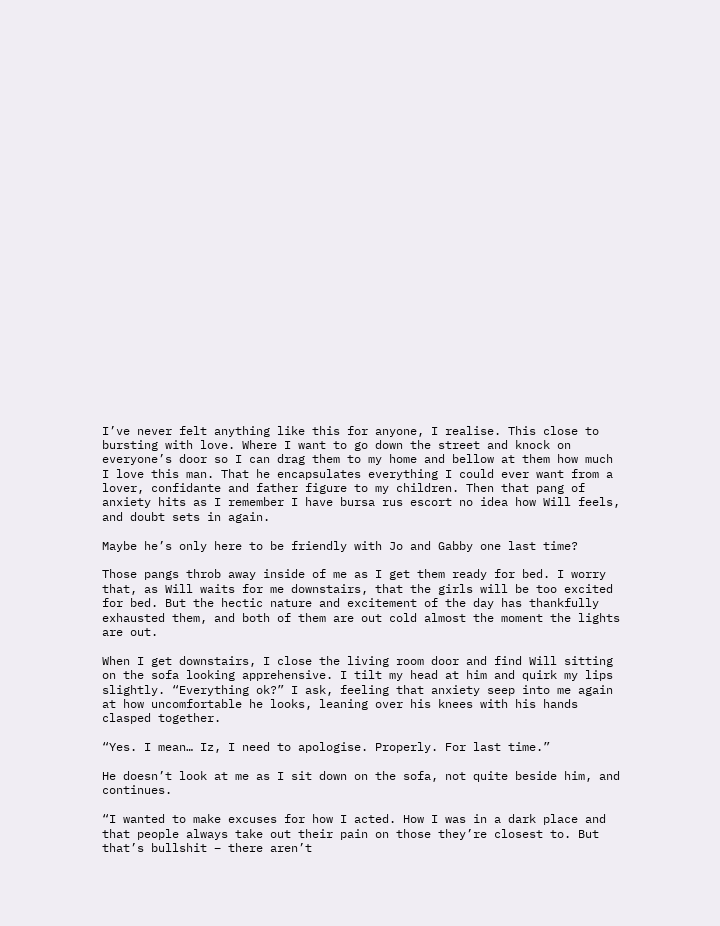I’ve never felt anything like this for anyone, I realise. This close to bursting with love. Where I want to go down the street and knock on everyone’s door so I can drag them to my home and bellow at them how much I love this man. That he encapsulates everything I could ever want from a lover, confidante and father figure to my children. Then that pang of anxiety hits as I remember I have bursa rus escort no idea how Will feels, and doubt sets in again.

Maybe he’s only here to be friendly with Jo and Gabby one last time?

Those pangs throb away inside of me as I get them ready for bed. I worry that, as Will waits for me downstairs, that the girls will be too excited for bed. But the hectic nature and excitement of the day has thankfully exhausted them, and both of them are out cold almost the moment the lights are out.

When I get downstairs, I close the living room door and find Will sitting on the sofa looking apprehensive. I tilt my head at him and quirk my lips slightly. “Everything ok?” I ask, feeling that anxiety seep into me again at how uncomfortable he looks, leaning over his knees with his hands clasped together.

“Yes. I mean… Iz, I need to apologise. Properly. For last time.”

He doesn’t look at me as I sit down on the sofa, not quite beside him, and continues.

“I wanted to make excuses for how I acted. How I was in a dark place and that people always take out their pain on those they’re closest to. But that’s bullshit – there aren’t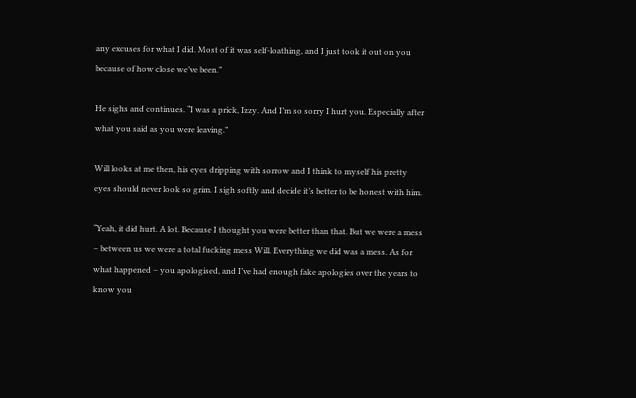any excuses for what I did. Most of it was self-loathing, and I just took it out on you because of how close we’ve been.”

He sighs and continues. “I was a prick, Izzy. And I’m so sorry I hurt you. Especially after what you said as you were leaving.”

Will looks at me then, his eyes dripping with sorrow and I think to myself his pretty eyes should never look so grim. I sigh softly and decide it’s better to be honest with him.

“Yeah, it did hurt. A lot. Because I thought you were better than that. But we were a mess – between us we were a total fucking mess Will. Everything we did was a mess. As for what happened – you apologised, and I’ve had enough fake apologies over the years to know you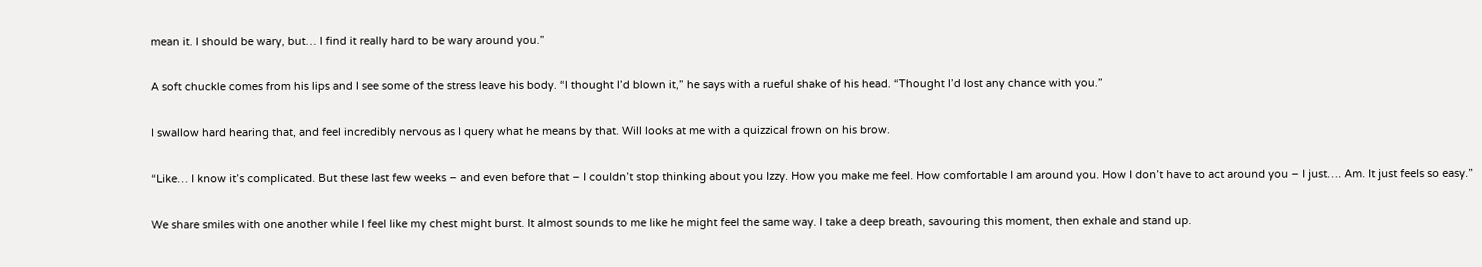mean it. I should be wary, but… I find it really hard to be wary around you.”

A soft chuckle comes from his lips and I see some of the stress leave his body. “I thought I’d blown it,” he says with a rueful shake of his head. “Thought I’d lost any chance with you.”

I swallow hard hearing that, and feel incredibly nervous as I query what he means by that. Will looks at me with a quizzical frown on his brow.

“Like… I know it’s complicated. But these last few weeks – and even before that – I couldn’t stop thinking about you Izzy. How you make me feel. How comfortable I am around you. How I don’t have to act around you – I just…. Am. It just feels so easy.”

We share smiles with one another while I feel like my chest might burst. It almost sounds to me like he might feel the same way. I take a deep breath, savouring this moment, then exhale and stand up.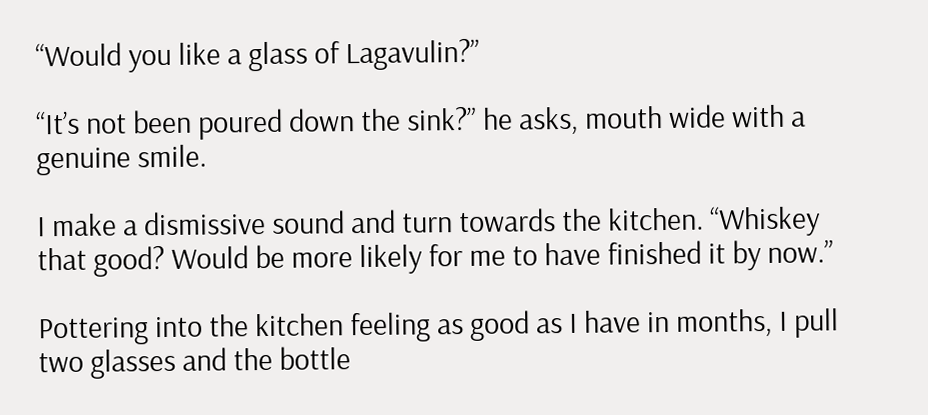“Would you like a glass of Lagavulin?”

“It’s not been poured down the sink?” he asks, mouth wide with a genuine smile.

I make a dismissive sound and turn towards the kitchen. “Whiskey that good? Would be more likely for me to have finished it by now.”

Pottering into the kitchen feeling as good as I have in months, I pull two glasses and the bottle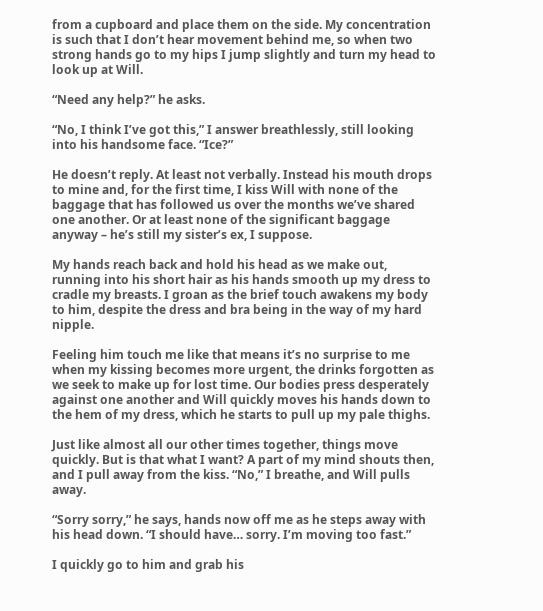from a cupboard and place them on the side. My concentration is such that I don’t hear movement behind me, so when two strong hands go to my hips I jump slightly and turn my head to look up at Will.

“Need any help?” he asks.

“No, I think I’ve got this,” I answer breathlessly, still looking into his handsome face. “Ice?”

He doesn’t reply. At least not verbally. Instead his mouth drops to mine and, for the first time, I kiss Will with none of the baggage that has followed us over the months we’ve shared one another. Or at least none of the significant baggage anyway – he’s still my sister’s ex, I suppose.

My hands reach back and hold his head as we make out, running into his short hair as his hands smooth up my dress to cradle my breasts. I groan as the brief touch awakens my body to him, despite the dress and bra being in the way of my hard nipple.

Feeling him touch me like that means it’s no surprise to me when my kissing becomes more urgent, the drinks forgotten as we seek to make up for lost time. Our bodies press desperately against one another and Will quickly moves his hands down to the hem of my dress, which he starts to pull up my pale thighs.

Just like almost all our other times together, things move quickly. But is that what I want? A part of my mind shouts then, and I pull away from the kiss. “No,” I breathe, and Will pulls away.

“Sorry sorry,” he says, hands now off me as he steps away with his head down. “I should have… sorry. I’m moving too fast.”

I quickly go to him and grab his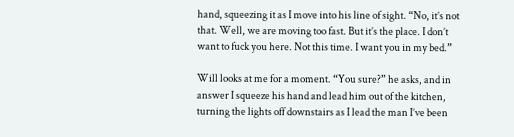hand, squeezing it as I move into his line of sight. “No, it’s not that. Well, we are moving too fast. But it’s the place. I don’t want to fuck you here. Not this time. I want you in my bed.”

Will looks at me for a moment. “You sure?” he asks, and in answer I squeeze his hand and lead him out of the kitchen, turning the lights off downstairs as I lead the man I’ve been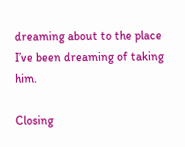dreaming about to the place I’ve been dreaming of taking him.

Closing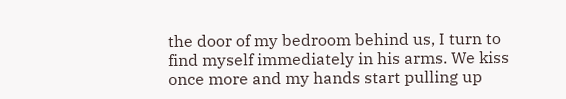the door of my bedroom behind us, I turn to find myself immediately in his arms. We kiss once more and my hands start pulling up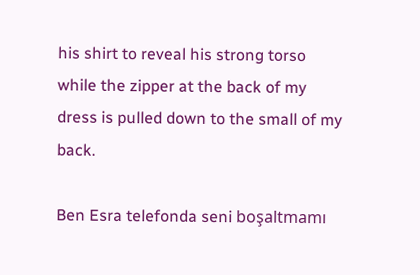his shirt to reveal his strong torso while the zipper at the back of my dress is pulled down to the small of my back.

Ben Esra telefonda seni boşaltmamı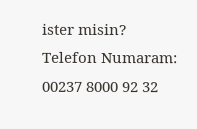ister misin?
Telefon Numaram: 00237 8000 92 32